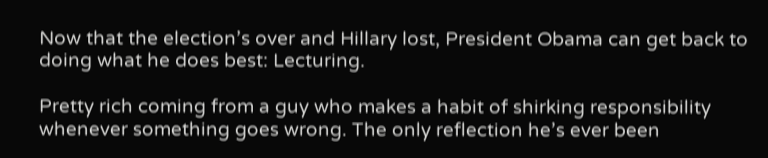Now that the election’s over and Hillary lost, President Obama can get back to doing what he does best: Lecturing.

Pretty rich coming from a guy who makes a habit of shirking responsibility whenever something goes wrong. The only reflection he’s ever been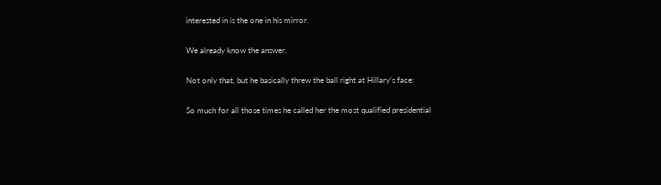interested in is the one in his mirror.

We already know the answer.

Not only that, but he basically threw the ball right at Hillary’s face:

So much for all those times he called her the most qualified presidential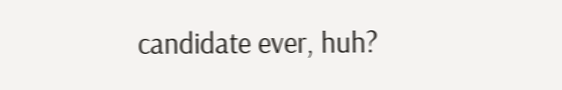candidate ever, huh?